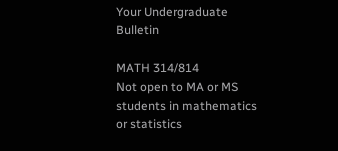Your Undergraduate Bulletin

MATH 314/814
Not open to MA or MS students in mathematics or statistics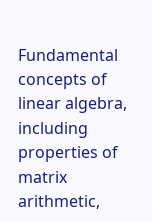Fundamental concepts of linear algebra, including properties of matrix arithmetic,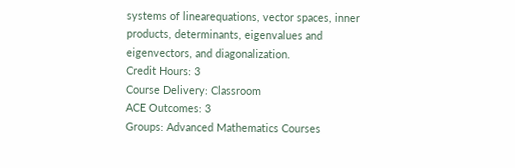systems of linearequations, vector spaces, inner products, determinants, eigenvalues and eigenvectors, and diagonalization.
Credit Hours: 3
Course Delivery: Classroom
ACE Outcomes: 3
Groups: Advanced Mathematics Courses